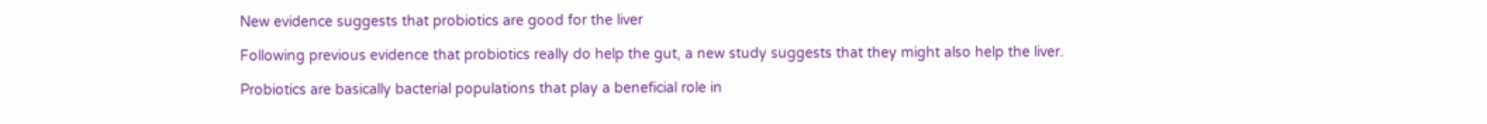New evidence suggests that probiotics are good for the liver

Following previous evidence that probiotics really do help the gut, a new study suggests that they might also help the liver.

Probiotics are basically bacterial populations that play a beneficial role in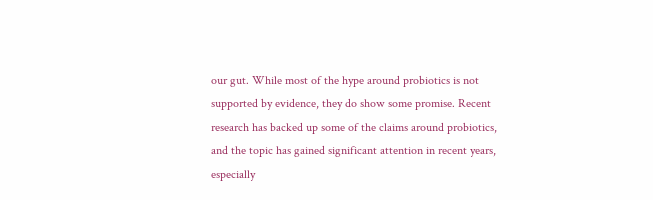our gut. While most of the hype around probiotics is not supported by evidence, they do show some promise. Recent research has backed up some of the claims around probiotics, and the topic has gained significant attention in recent years, especially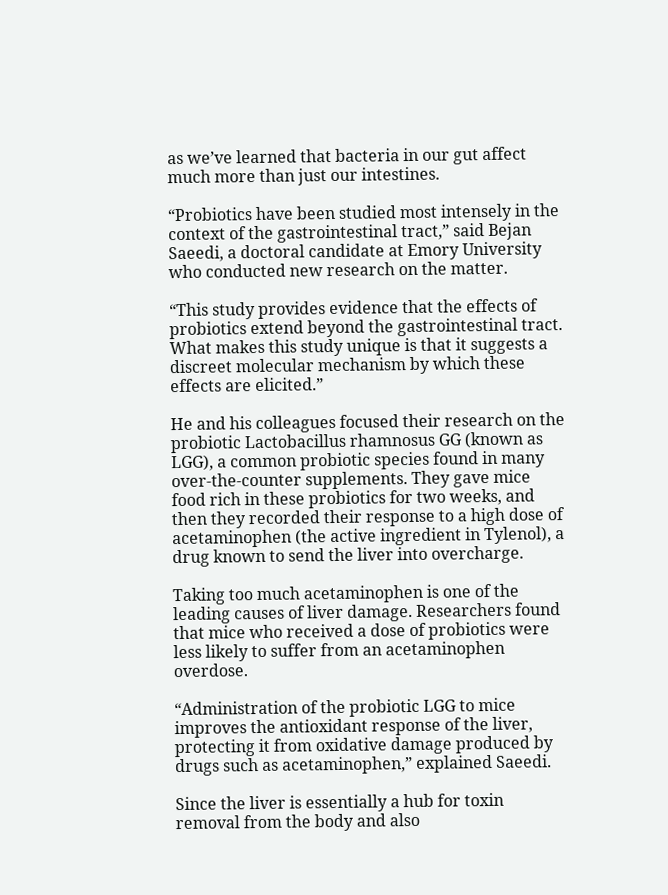as we’ve learned that bacteria in our gut affect much more than just our intestines.

“Probiotics have been studied most intensely in the context of the gastrointestinal tract,” said Bejan Saeedi, a doctoral candidate at Emory University who conducted new research on the matter.

“This study provides evidence that the effects of probiotics extend beyond the gastrointestinal tract. What makes this study unique is that it suggests a discreet molecular mechanism by which these effects are elicited.”

He and his colleagues focused their research on the probiotic Lactobacillus rhamnosus GG (known as LGG), a common probiotic species found in many over-the-counter supplements. They gave mice food rich in these probiotics for two weeks, and then they recorded their response to a high dose of acetaminophen (the active ingredient in Tylenol), a drug known to send the liver into overcharge.

Taking too much acetaminophen is one of the leading causes of liver damage. Researchers found that mice who received a dose of probiotics were less likely to suffer from an acetaminophen overdose.

“Administration of the probiotic LGG to mice improves the antioxidant response of the liver, protecting it from oxidative damage produced by drugs such as acetaminophen,” explained Saeedi.

Since the liver is essentially a hub for toxin removal from the body and also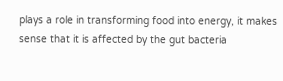plays a role in transforming food into energy, it makes sense that it is affected by the gut bacteria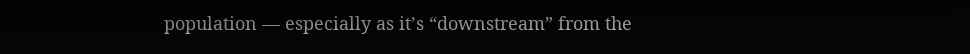population — especially as it’s “downstream” from the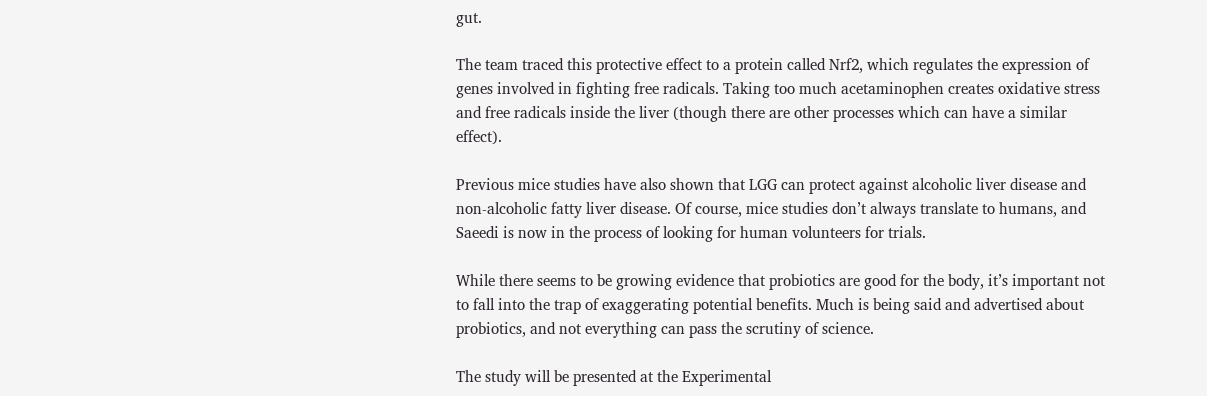gut.

The team traced this protective effect to a protein called Nrf2, which regulates the expression of genes involved in fighting free radicals. Taking too much acetaminophen creates oxidative stress and free radicals inside the liver (though there are other processes which can have a similar effect).

Previous mice studies have also shown that LGG can protect against alcoholic liver disease and non-alcoholic fatty liver disease. Of course, mice studies don’t always translate to humans, and Saeedi is now in the process of looking for human volunteers for trials.

While there seems to be growing evidence that probiotics are good for the body, it’s important not to fall into the trap of exaggerating potential benefits. Much is being said and advertised about probiotics, and not everything can pass the scrutiny of science.

The study will be presented at the Experimental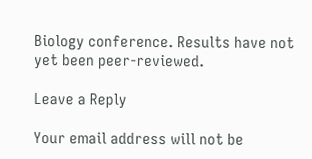Biology conference. Results have not yet been peer-reviewed.

Leave a Reply

Your email address will not be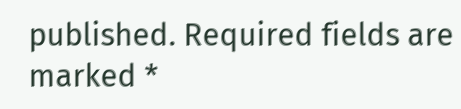published. Required fields are marked *